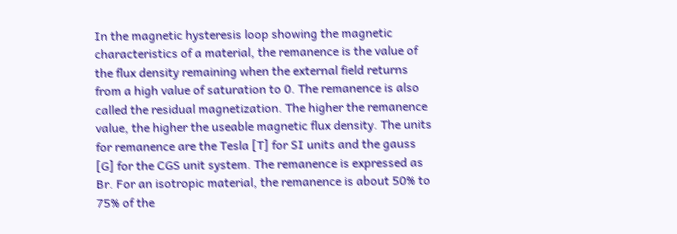In the magnetic hysteresis loop showing the magnetic characteristics of a material, the remanence is the value of the flux density remaining when the external field returns from a high value of saturation to 0. The remanence is also called the residual magnetization. The higher the remanence value, the higher the useable magnetic flux density. The units for remanence are the Tesla [T] for SI units and the gauss [G] for the CGS unit system. The remanence is expressed as Br. For an isotropic material, the remanence is about 50% to 75% of the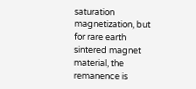saturation magnetization, but for rare earth sintered magnet material, the remanence is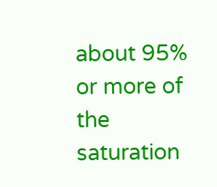about 95% or more of the saturation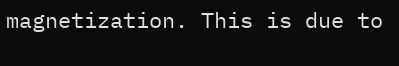magnetization. This is due to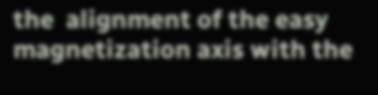the  alignment of the easy magnetization axis with the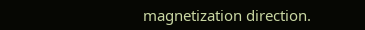magnetization direction.